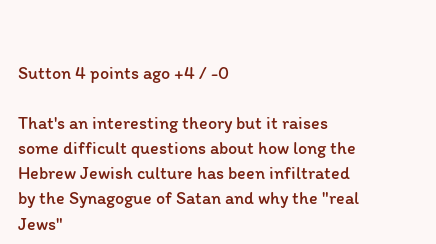Sutton 4 points ago +4 / -0

That's an interesting theory but it raises some difficult questions about how long the Hebrew Jewish culture has been infiltrated by the Synagogue of Satan and why the "real Jews"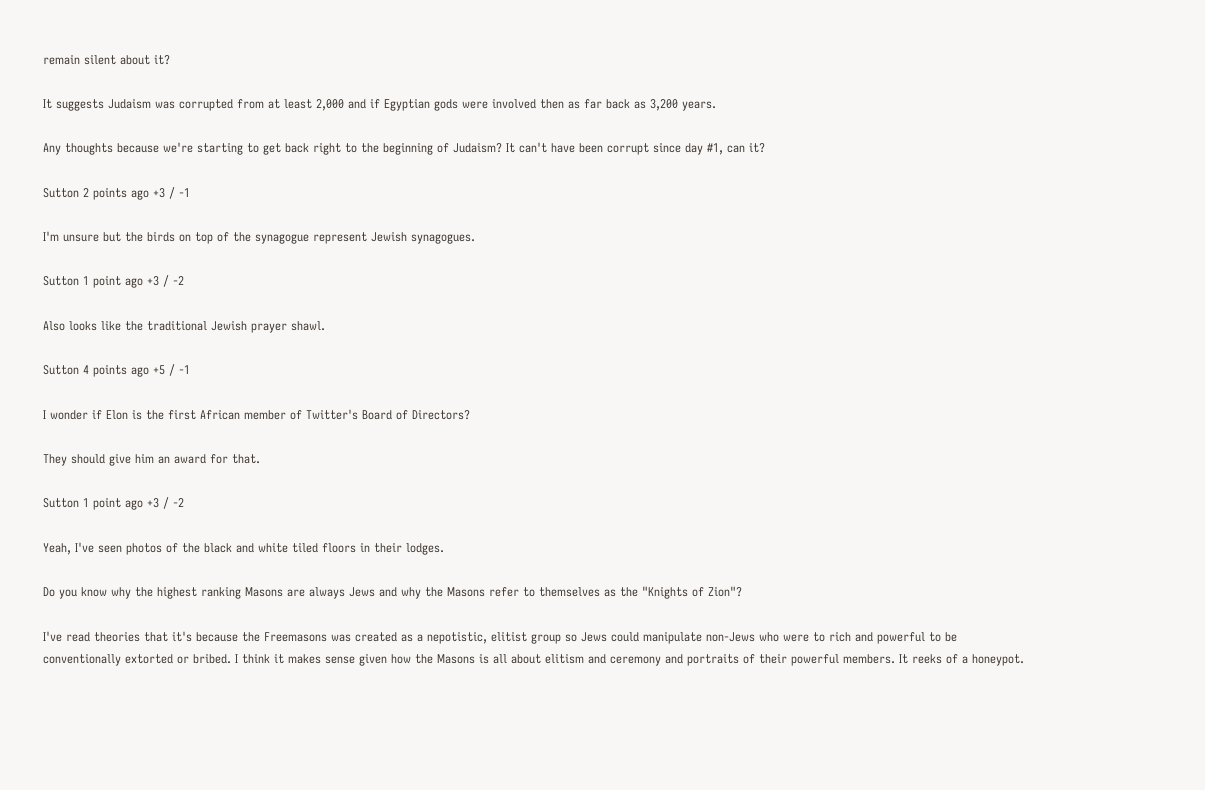remain silent about it?

It suggests Judaism was corrupted from at least 2,000 and if Egyptian gods were involved then as far back as 3,200 years.

Any thoughts because we're starting to get back right to the beginning of Judaism? It can't have been corrupt since day #1, can it?

Sutton 2 points ago +3 / -1

I'm unsure but the birds on top of the synagogue represent Jewish synagogues.

Sutton 1 point ago +3 / -2

Also looks like the traditional Jewish prayer shawl.

Sutton 4 points ago +5 / -1

I wonder if Elon is the first African member of Twitter's Board of Directors?

They should give him an award for that.

Sutton 1 point ago +3 / -2

Yeah, I've seen photos of the black and white tiled floors in their lodges.

Do you know why the highest ranking Masons are always Jews and why the Masons refer to themselves as the "Knights of Zion"?

I've read theories that it's because the Freemasons was created as a nepotistic, elitist group so Jews could manipulate non-Jews who were to rich and powerful to be conventionally extorted or bribed. I think it makes sense given how the Masons is all about elitism and ceremony and portraits of their powerful members. It reeks of a honeypot.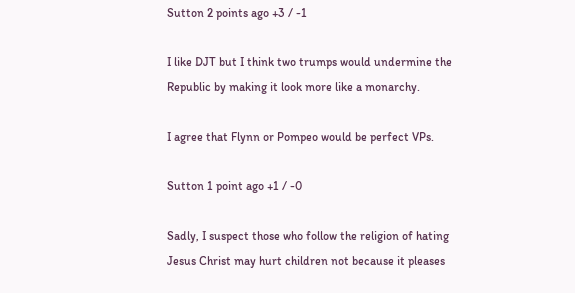Sutton 2 points ago +3 / -1

I like DJT but I think two trumps would undermine the Republic by making it look more like a monarchy.

I agree that Flynn or Pompeo would be perfect VPs.

Sutton 1 point ago +1 / -0

Sadly, I suspect those who follow the religion of hating Jesus Christ may hurt children not because it pleases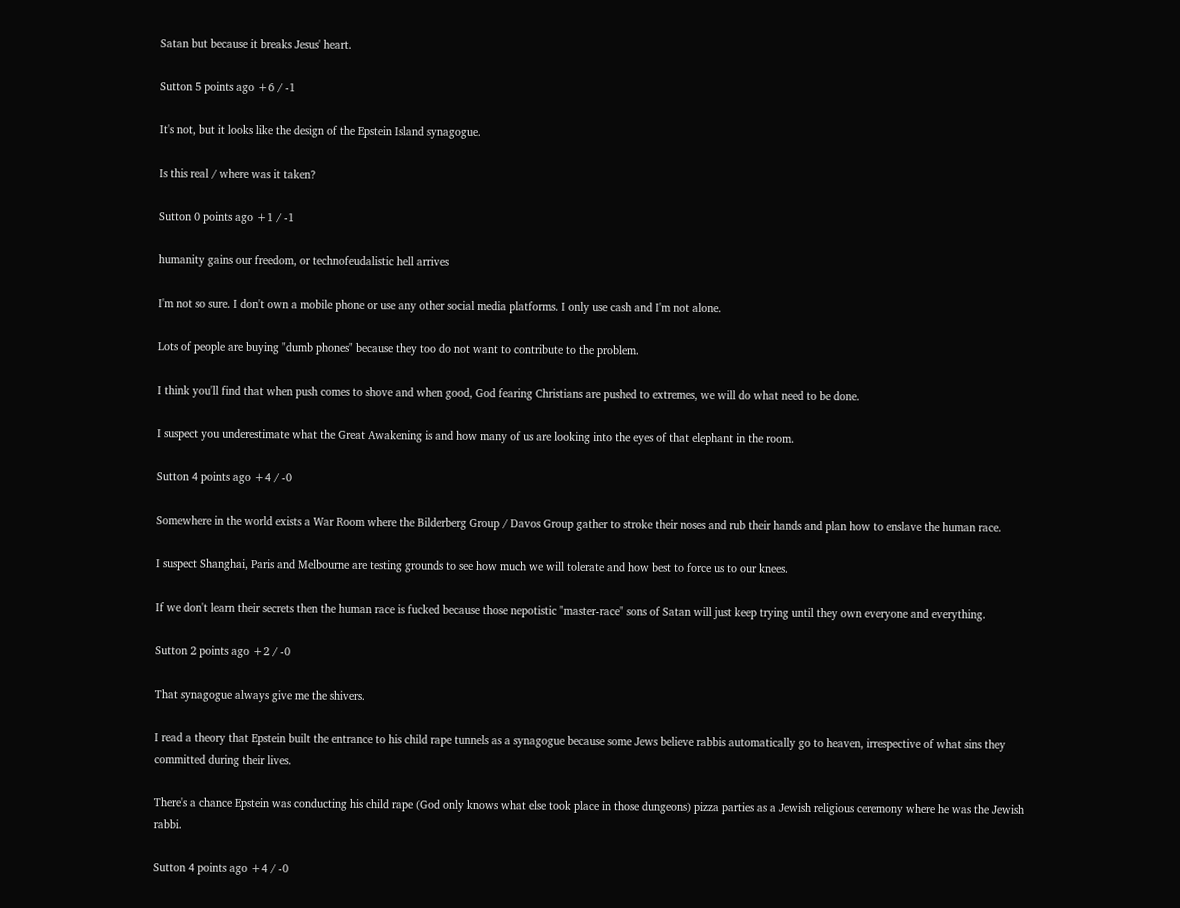Satan but because it breaks Jesus' heart.

Sutton 5 points ago +6 / -1

It's not, but it looks like the design of the Epstein Island synagogue.

Is this real / where was it taken?

Sutton 0 points ago +1 / -1

humanity gains our freedom, or technofeudalistic hell arrives

I'm not so sure. I don't own a mobile phone or use any other social media platforms. I only use cash and I'm not alone.

Lots of people are buying "dumb phones" because they too do not want to contribute to the problem.

I think you'll find that when push comes to shove and when good, God fearing Christians are pushed to extremes, we will do what need to be done.

I suspect you underestimate what the Great Awakening is and how many of us are looking into the eyes of that elephant in the room.

Sutton 4 points ago +4 / -0

Somewhere in the world exists a War Room where the Bilderberg Group / Davos Group gather to stroke their noses and rub their hands and plan how to enslave the human race.

I suspect Shanghai, Paris and Melbourne are testing grounds to see how much we will tolerate and how best to force us to our knees.

If we don't learn their secrets then the human race is fucked because those nepotistic "master-race" sons of Satan will just keep trying until they own everyone and everything.

Sutton 2 points ago +2 / -0

That synagogue always give me the shivers.

I read a theory that Epstein built the entrance to his child rape tunnels as a synagogue because some Jews believe rabbis automatically go to heaven, irrespective of what sins they committed during their lives.

There's a chance Epstein was conducting his child rape (God only knows what else took place in those dungeons) pizza parties as a Jewish religious ceremony where he was the Jewish rabbi.

Sutton 4 points ago +4 / -0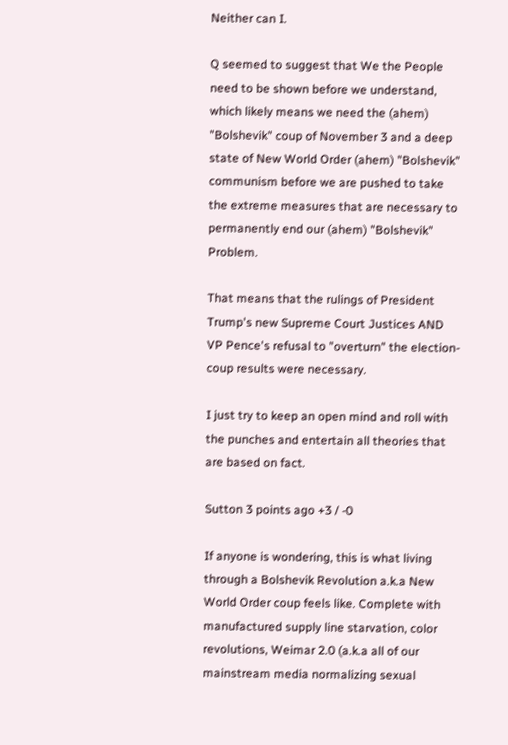Neither can I.

Q seemed to suggest that We the People need to be shown before we understand, which likely means we need the (ahem) "Bolshevik" coup of November 3 and a deep state of New World Order (ahem) "Bolshevik" communism before we are pushed to take the extreme measures that are necessary to permanently end our (ahem) "Bolshevik" Problem.

That means that the rulings of President Trump's new Supreme Court Justices AND VP Pence's refusal to "overturn" the election-coup results were necessary.

I just try to keep an open mind and roll with the punches and entertain all theories that are based on fact.

Sutton 3 points ago +3 / -0

If anyone is wondering, this is what living through a Bolshevik Revolution a.k.a New World Order coup feels like. Complete with manufactured supply line starvation, color revolutions, Weimar 2.0 (a.k.a all of our mainstream media normalizing sexual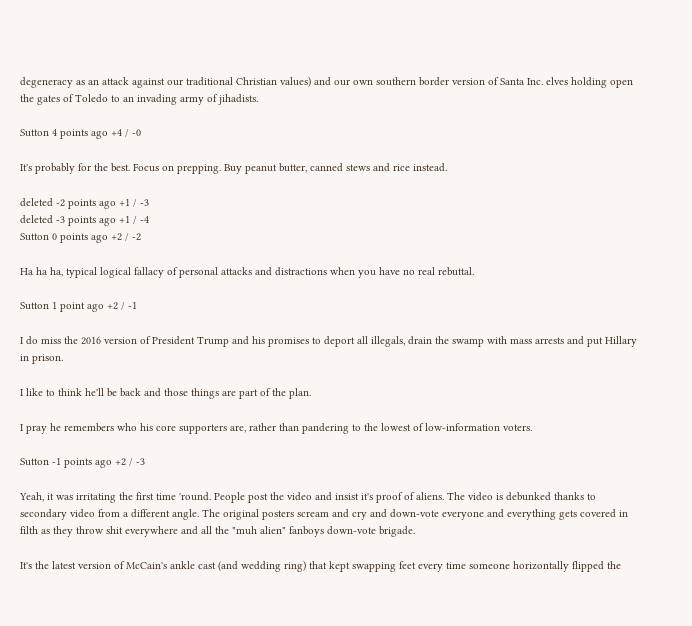degeneracy as an attack against our traditional Christian values) and our own southern border version of Santa Inc. elves holding open the gates of Toledo to an invading army of jihadists.

Sutton 4 points ago +4 / -0

It's probably for the best. Focus on prepping. Buy peanut butter, canned stews and rice instead.

deleted -2 points ago +1 / -3
deleted -3 points ago +1 / -4
Sutton 0 points ago +2 / -2

Ha ha ha, typical logical fallacy of personal attacks and distractions when you have no real rebuttal.

Sutton 1 point ago +2 / -1

I do miss the 2016 version of President Trump and his promises to deport all illegals, drain the swamp with mass arrests and put Hillary in prison.

I like to think he'll be back and those things are part of the plan.

I pray he remembers who his core supporters are, rather than pandering to the lowest of low-information voters.

Sutton -1 points ago +2 / -3

Yeah, it was irritating the first time 'round. People post the video and insist it's proof of aliens. The video is debunked thanks to secondary video from a different angle. The original posters scream and cry and down-vote everyone and everything gets covered in filth as they throw shit everywhere and all the "muh alien" fanboys down-vote brigade.

It's the latest version of McCain's ankle cast (and wedding ring) that kept swapping feet every time someone horizontally flipped the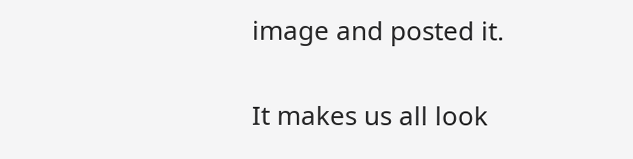image and posted it.


It makes us all look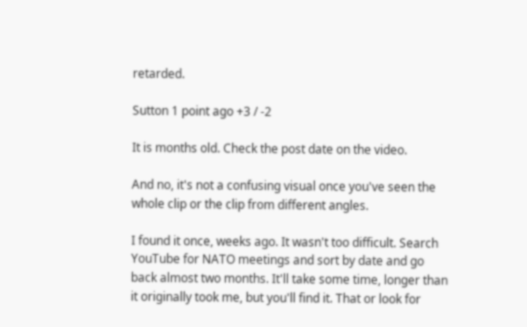retarded.

Sutton 1 point ago +3 / -2

It is months old. Check the post date on the video.

And no, it's not a confusing visual once you've seen the whole clip or the clip from different angles.

I found it once, weeks ago. It wasn't too difficult. Search YouTube for NATO meetings and sort by date and go back almost two months. It'll take some time, longer than it originally took me, but you'll find it. That or look for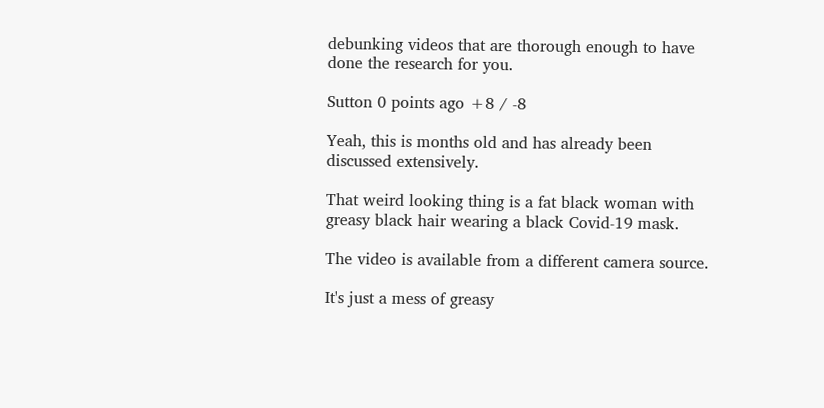debunking videos that are thorough enough to have done the research for you.

Sutton 0 points ago +8 / -8

Yeah, this is months old and has already been discussed extensively.

That weird looking thing is a fat black woman with greasy black hair wearing a black Covid-19 mask.

The video is available from a different camera source.

It's just a mess of greasy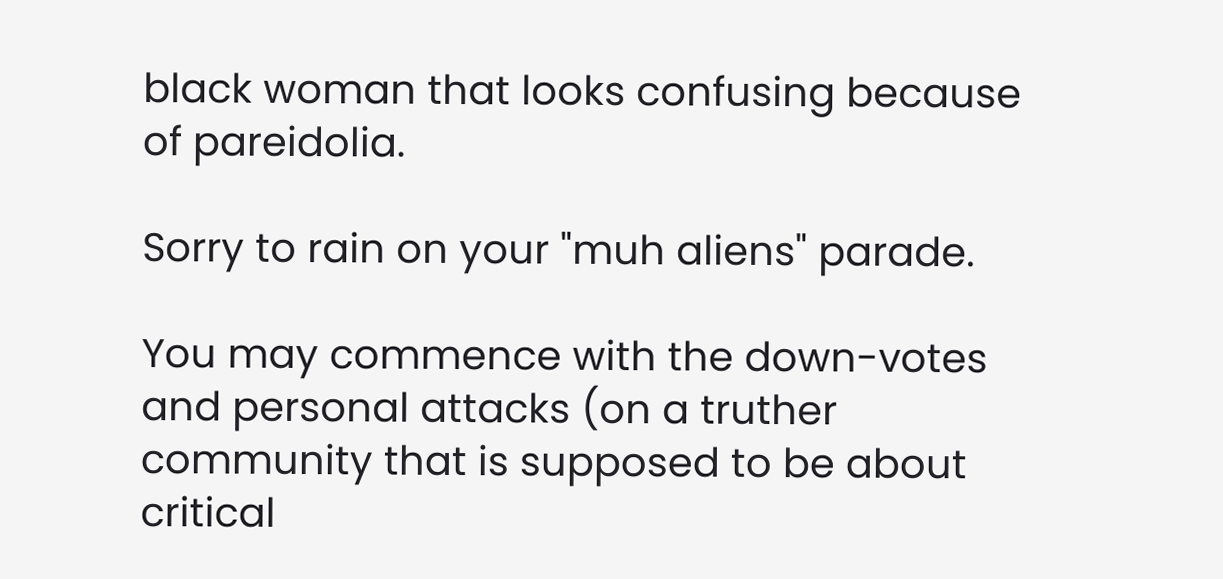black woman that looks confusing because of pareidolia.

Sorry to rain on your "muh aliens" parade.

You may commence with the down-votes and personal attacks (on a truther community that is supposed to be about critical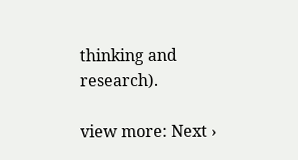thinking and research).

view more: Next ›